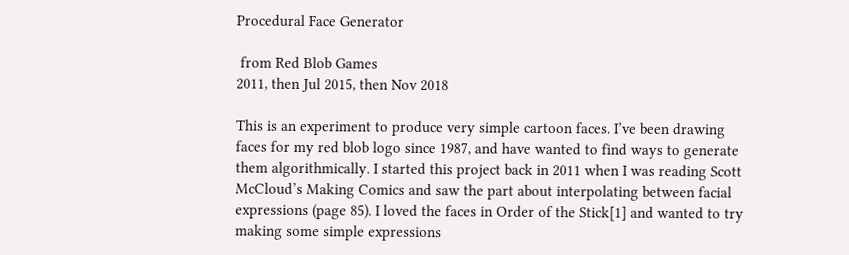Procedural Face Generator

 from Red Blob Games
2011, then Jul 2015, then Nov 2018

This is an experiment to produce very simple cartoon faces. I’ve been drawing faces for my red blob logo since 1987, and have wanted to find ways to generate them algorithmically. I started this project back in 2011 when I was reading Scott McCloud’s Making Comics and saw the part about interpolating between facial expressions (page 85). I loved the faces in Order of the Stick[1] and wanted to try making some simple expressions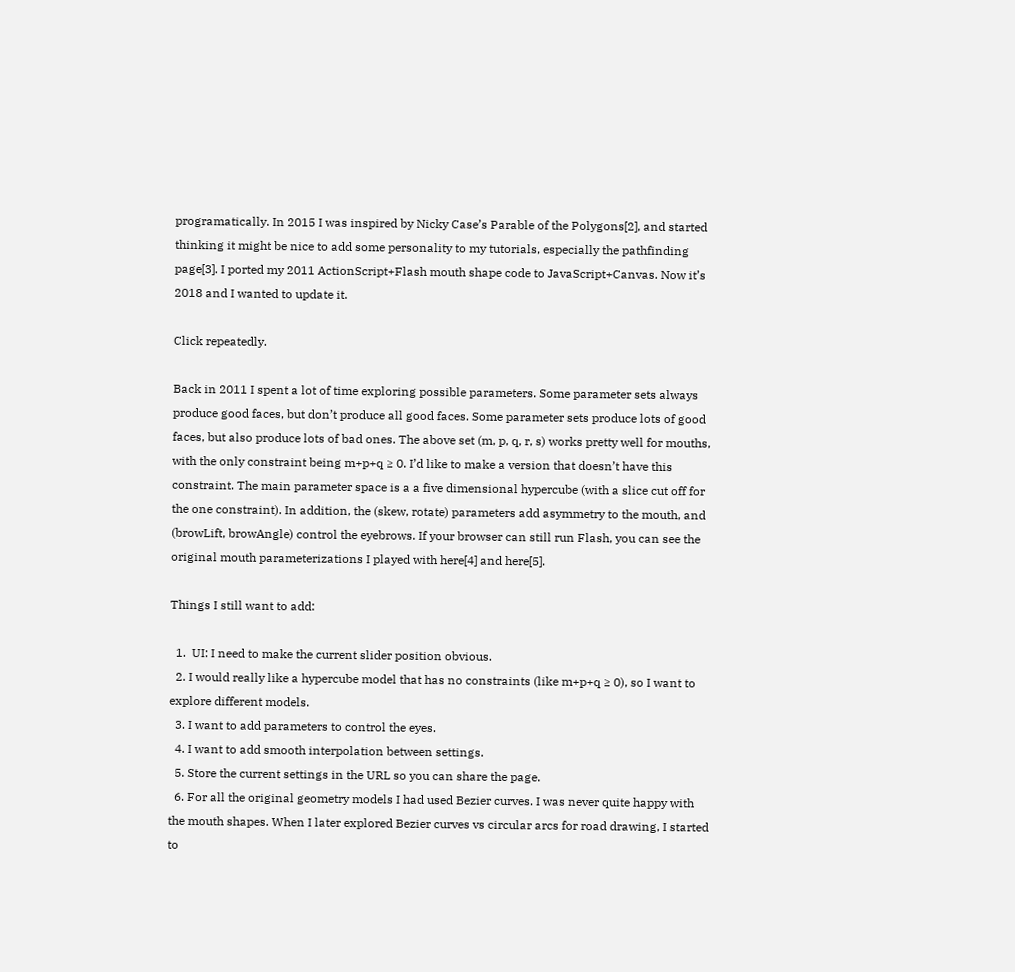programatically. In 2015 I was inspired by Nicky Case’s Parable of the Polygons[2], and started thinking it might be nice to add some personality to my tutorials, especially the pathfinding page[3]. I ported my 2011 ActionScript+Flash mouth shape code to JavaScript+Canvas. Now it’s 2018 and I wanted to update it.

Click repeatedly.

Back in 2011 I spent a lot of time exploring possible parameters. Some parameter sets always produce good faces, but don’t produce all good faces. Some parameter sets produce lots of good faces, but also produce lots of bad ones. The above set (m, p, q, r, s) works pretty well for mouths, with the only constraint being m+p+q ≥ 0. I’d like to make a version that doesn’t have this constraint. The main parameter space is a a five dimensional hypercube (with a slice cut off for the one constraint). In addition, the (skew, rotate) parameters add asymmetry to the mouth, and (browLift, browAngle) control the eyebrows. If your browser can still run Flash, you can see the original mouth parameterizations I played with here[4] and here[5].

Things I still want to add:

  1.  UI: I need to make the current slider position obvious.
  2. I would really like a hypercube model that has no constraints (like m+p+q ≥ 0), so I want to explore different models.
  3. I want to add parameters to control the eyes.
  4. I want to add smooth interpolation between settings.
  5. Store the current settings in the URL so you can share the page.
  6. For all the original geometry models I had used Bezier curves. I was never quite happy with the mouth shapes. When I later explored Bezier curves vs circular arcs for road drawing, I started to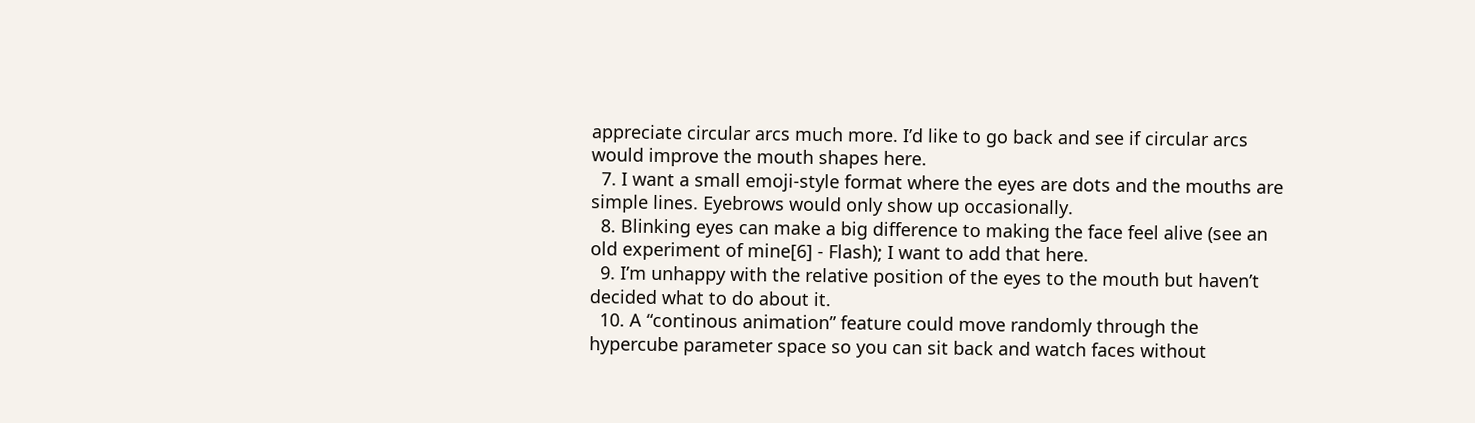appreciate circular arcs much more. I’d like to go back and see if circular arcs would improve the mouth shapes here.
  7. I want a small emoji-style format where the eyes are dots and the mouths are simple lines. Eyebrows would only show up occasionally.
  8. Blinking eyes can make a big difference to making the face feel alive (see an old experiment of mine[6] - Flash); I want to add that here.
  9. I’m unhappy with the relative position of the eyes to the mouth but haven’t decided what to do about it.
  10. A “continous animation” feature could move randomly through the hypercube parameter space so you can sit back and watch faces without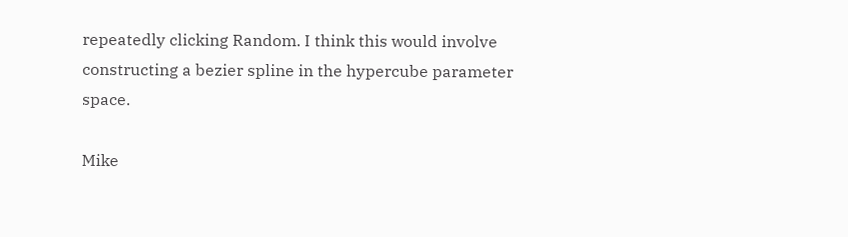repeatedly clicking Random. I think this would involve constructing a bezier spline in the hypercube parameter space.

Mike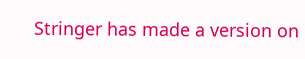Stringer has made a version on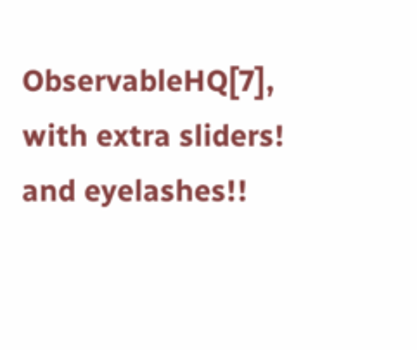ObservableHQ[7], with extra sliders! and eyelashes!!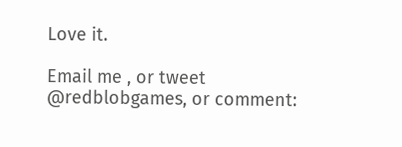Love it.

Email me , or tweet @redblobgames, or comment: